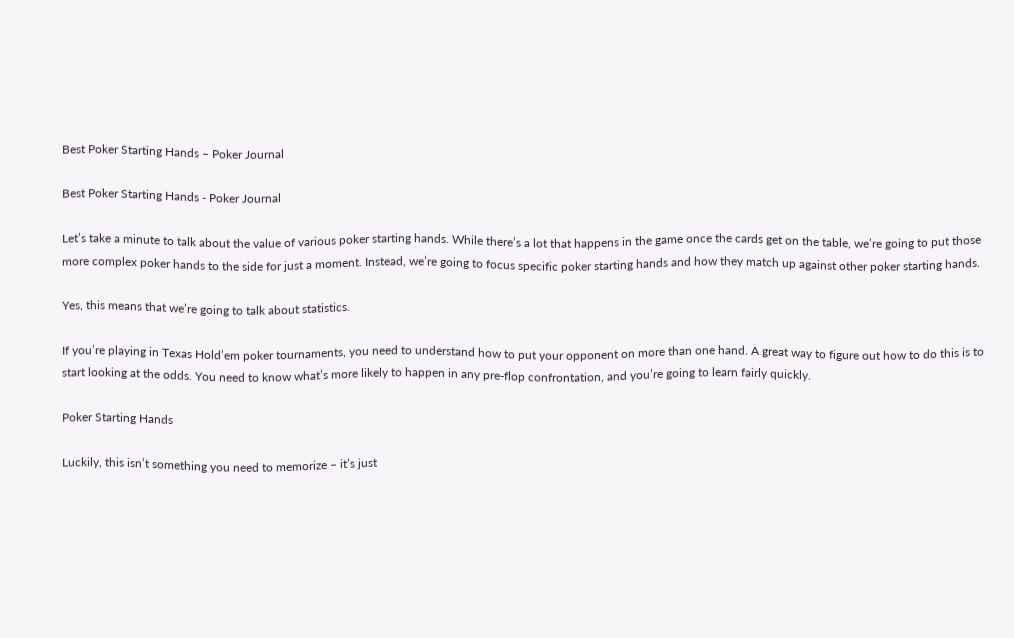Best Poker Starting Hands – Poker Journal

Best Poker Starting Hands - Poker Journal

Let’s take a minute to talk about the value of various poker starting hands. While there’s a lot that happens in the game once the cards get on the table, we’re going to put those more complex poker hands to the side for just a moment. Instead, we’re going to focus specific poker starting hands and how they match up against other poker starting hands.

Yes, this means that we’re going to talk about statistics.

If you’re playing in Texas Hold’em poker tournaments, you need to understand how to put your opponent on more than one hand. A great way to figure out how to do this is to start looking at the odds. You need to know what’s more likely to happen in any pre-flop confrontation, and you’re going to learn fairly quickly.

Poker Starting Hands

Luckily, this isn’t something you need to memorize – it’s just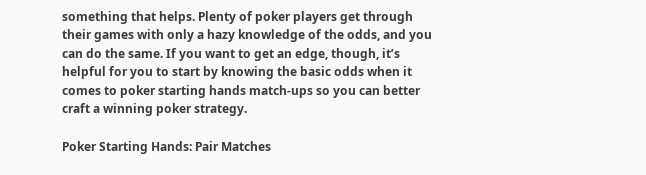something that helps. Plenty of poker players get through their games with only a hazy knowledge of the odds, and you can do the same. If you want to get an edge, though, it’s helpful for you to start by knowing the basic odds when it comes to poker starting hands match-ups so you can better craft a winning poker strategy.

Poker Starting Hands: Pair Matches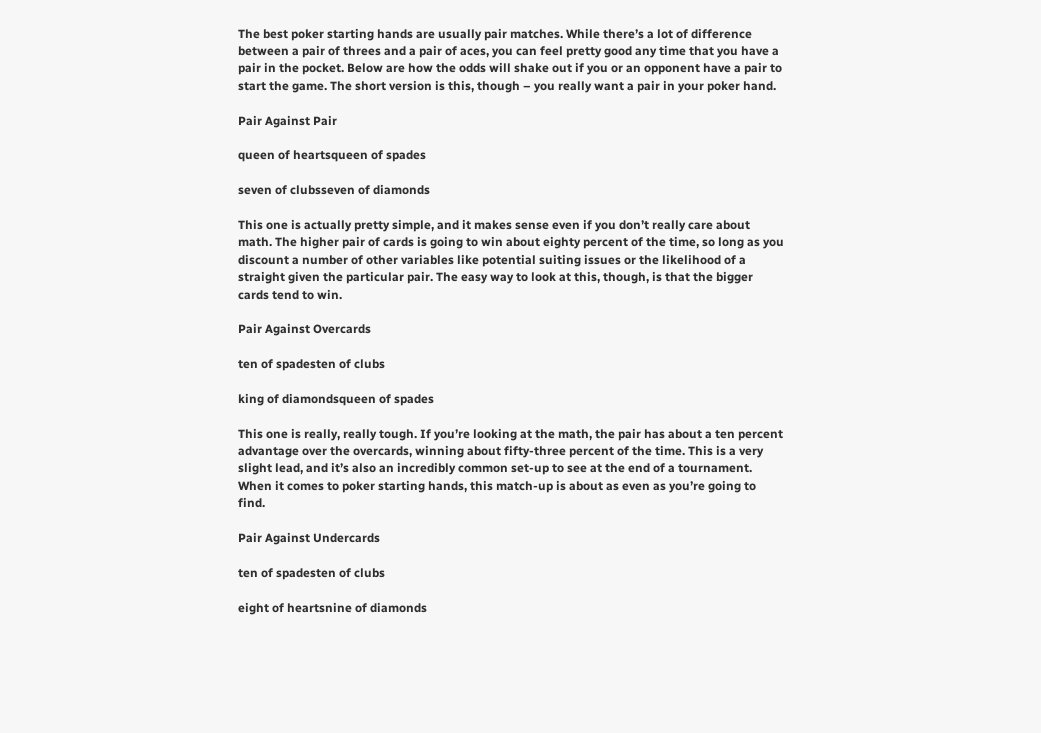The best poker starting hands are usually pair matches. While there’s a lot of difference between a pair of threes and a pair of aces, you can feel pretty good any time that you have a pair in the pocket. Below are how the odds will shake out if you or an opponent have a pair to start the game. The short version is this, though – you really want a pair in your poker hand.

Pair Against Pair

queen of heartsqueen of spades

seven of clubsseven of diamonds

This one is actually pretty simple, and it makes sense even if you don’t really care about math. The higher pair of cards is going to win about eighty percent of the time, so long as you discount a number of other variables like potential suiting issues or the likelihood of a straight given the particular pair. The easy way to look at this, though, is that the bigger cards tend to win.

Pair Against Overcards

ten of spadesten of clubs

king of diamondsqueen of spades

This one is really, really tough. If you’re looking at the math, the pair has about a ten percent advantage over the overcards, winning about fifty-three percent of the time. This is a very slight lead, and it’s also an incredibly common set-up to see at the end of a tournament. When it comes to poker starting hands, this match-up is about as even as you’re going to find.

Pair Against Undercards

ten of spadesten of clubs

eight of heartsnine of diamonds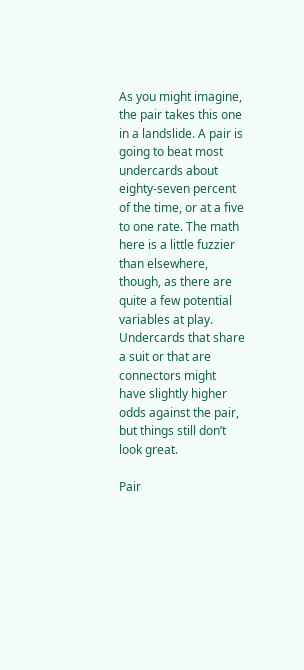As you might imagine, the pair takes this one in a landslide. A pair is going to beat most undercards about eighty-seven percent of the time, or at a five to one rate. The math here is a little fuzzier than elsewhere, though, as there are quite a few potential variables at play. Undercards that share a suit or that are connectors might have slightly higher odds against the pair, but things still don’t look great.

Pair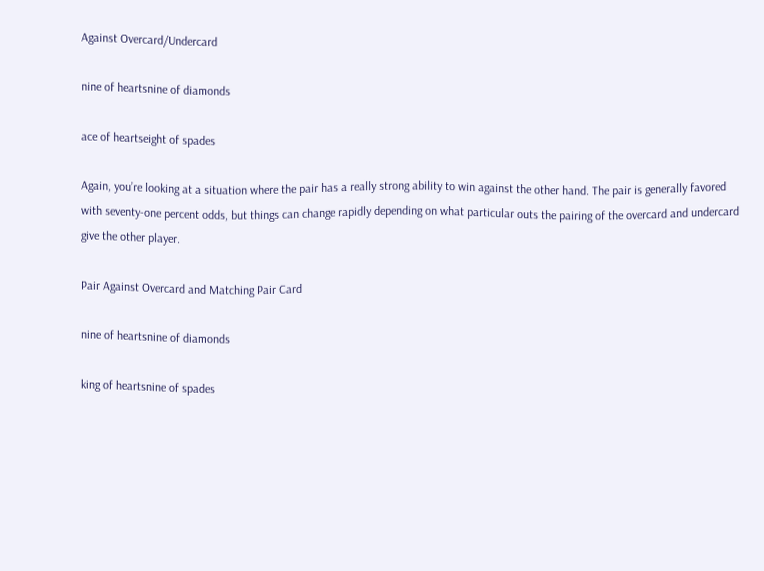Against Overcard/Undercard

nine of heartsnine of diamonds

ace of heartseight of spades

Again, you’re looking at a situation where the pair has a really strong ability to win against the other hand. The pair is generally favored with seventy-one percent odds, but things can change rapidly depending on what particular outs the pairing of the overcard and undercard give the other player.

Pair Against Overcard and Matching Pair Card

nine of heartsnine of diamonds

king of heartsnine of spades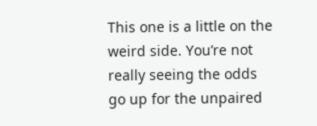This one is a little on the weird side. You’re not really seeing the odds go up for the unpaired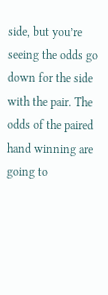side, but you’re seeing the odds go down for the side with the pair. The odds of the paired hand winning are going to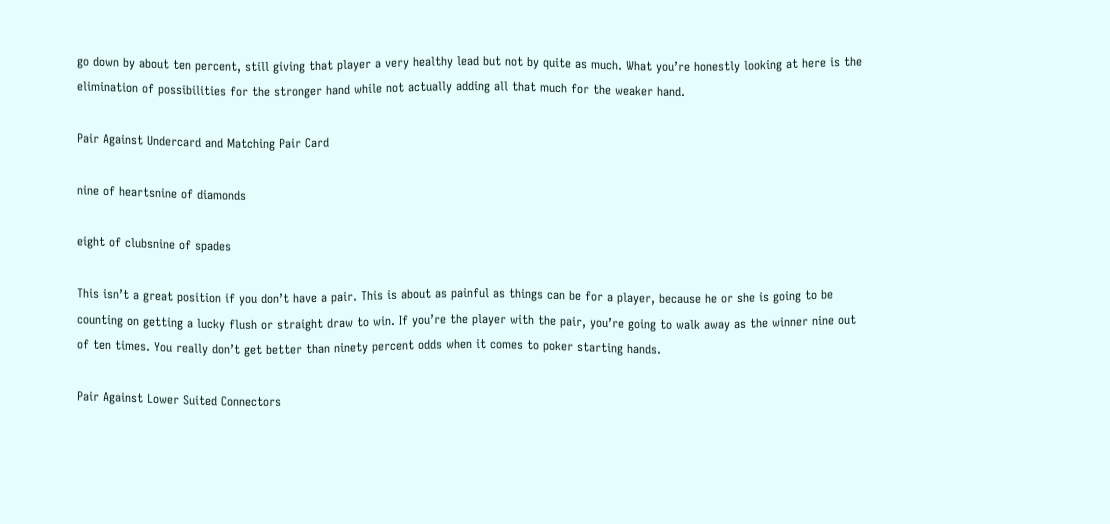go down by about ten percent, still giving that player a very healthy lead but not by quite as much. What you’re honestly looking at here is the elimination of possibilities for the stronger hand while not actually adding all that much for the weaker hand.

Pair Against Undercard and Matching Pair Card

nine of heartsnine of diamonds

eight of clubsnine of spades

This isn’t a great position if you don’t have a pair. This is about as painful as things can be for a player, because he or she is going to be counting on getting a lucky flush or straight draw to win. If you’re the player with the pair, you’re going to walk away as the winner nine out of ten times. You really don’t get better than ninety percent odds when it comes to poker starting hands.

Pair Against Lower Suited Connectors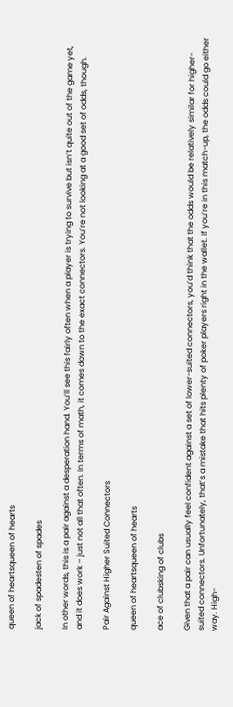queen of heartsqueen of hearts

jack of spadesten of spades

In other words, this is a pair against a desperation hand. You’ll see this fairly often when a player is trying to survive but isn’t quite out of the game yet, and it does work – just not all that often. In terms of math, it comes down to the exact connectors. You’re not looking at a good set of odds, though.

Pair Against Higher Suited Connectors

queen of heartsqueen of hearts

ace of clubsking of clubs

Given that a pair can usually feel confident against a set of lower-suited connectors, you’d think that the odds would be relatively similar for higher-suited connectors. Unfortunately, that’s a mistake that hits plenty of poker players right in the wallet. If you’re in this match-up, the odds could go either way. High-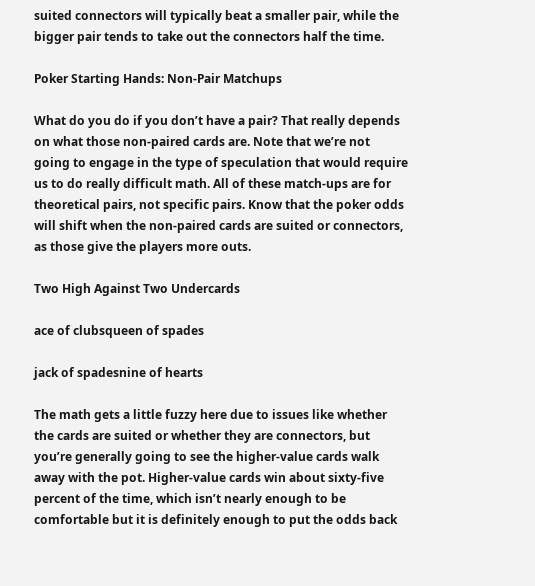suited connectors will typically beat a smaller pair, while the bigger pair tends to take out the connectors half the time.

Poker Starting Hands: Non-Pair Matchups

What do you do if you don’t have a pair? That really depends on what those non-paired cards are. Note that we’re not going to engage in the type of speculation that would require us to do really difficult math. All of these match-ups are for theoretical pairs, not specific pairs. Know that the poker odds will shift when the non-paired cards are suited or connectors, as those give the players more outs.

Two High Against Two Undercards

ace of clubsqueen of spades

jack of spadesnine of hearts

The math gets a little fuzzy here due to issues like whether the cards are suited or whether they are connectors, but you’re generally going to see the higher-value cards walk away with the pot. Higher-value cards win about sixty-five percent of the time, which isn’t nearly enough to be comfortable but it is definitely enough to put the odds back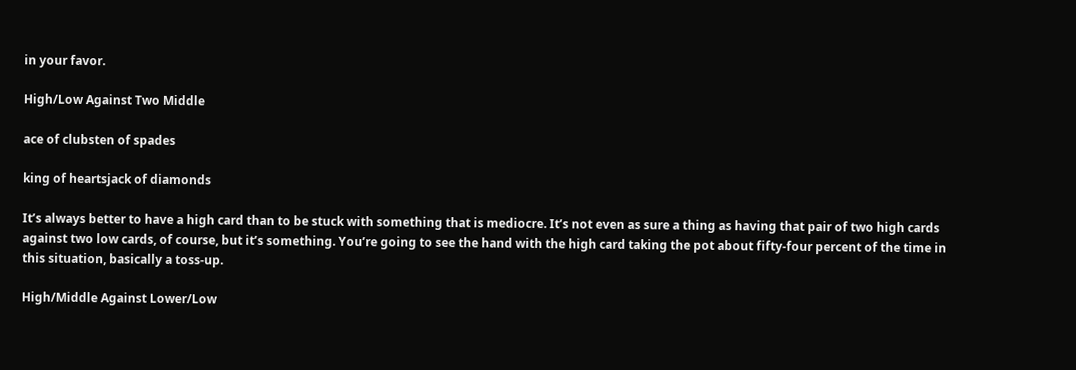in your favor.

High/Low Against Two Middle

ace of clubsten of spades

king of heartsjack of diamonds

It’s always better to have a high card than to be stuck with something that is mediocre. It’s not even as sure a thing as having that pair of two high cards against two low cards, of course, but it’s something. You’re going to see the hand with the high card taking the pot about fifty-four percent of the time in this situation, basically a toss-up.

High/Middle Against Lower/Low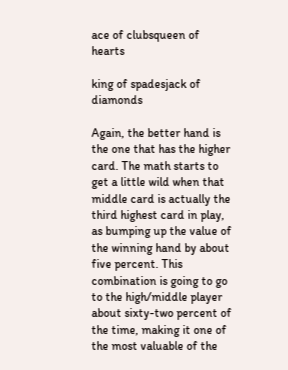ace of clubsqueen of hearts

king of spadesjack of diamonds

Again, the better hand is the one that has the higher card. The math starts to get a little wild when that middle card is actually the third highest card in play, as bumping up the value of the winning hand by about five percent. This combination is going to go to the high/middle player about sixty-two percent of the time, making it one of the most valuable of the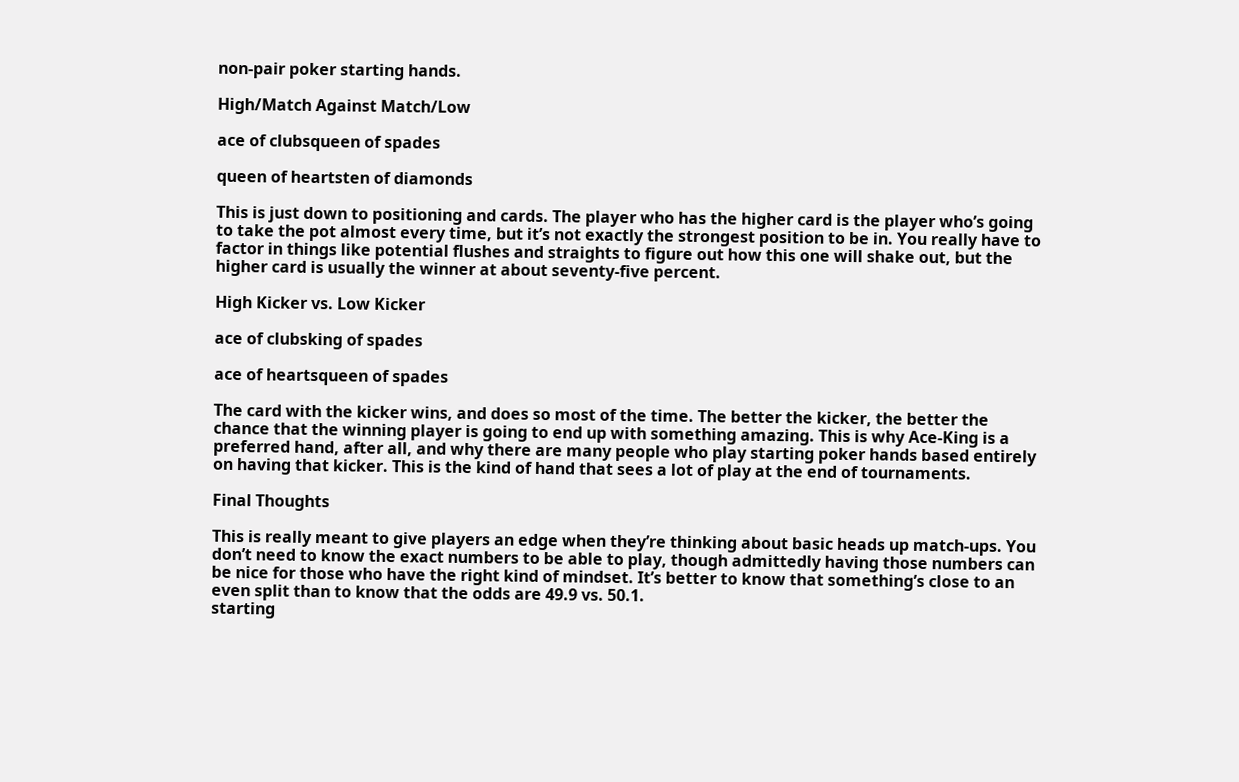non-pair poker starting hands.

High/Match Against Match/Low

ace of clubsqueen of spades

queen of heartsten of diamonds

This is just down to positioning and cards. The player who has the higher card is the player who’s going to take the pot almost every time, but it’s not exactly the strongest position to be in. You really have to factor in things like potential flushes and straights to figure out how this one will shake out, but the higher card is usually the winner at about seventy-five percent.

High Kicker vs. Low Kicker

ace of clubsking of spades

ace of heartsqueen of spades

The card with the kicker wins, and does so most of the time. The better the kicker, the better the chance that the winning player is going to end up with something amazing. This is why Ace-King is a preferred hand, after all, and why there are many people who play starting poker hands based entirely on having that kicker. This is the kind of hand that sees a lot of play at the end of tournaments.

Final Thoughts

This is really meant to give players an edge when they’re thinking about basic heads up match-ups. You don’t need to know the exact numbers to be able to play, though admittedly having those numbers can be nice for those who have the right kind of mindset. It’s better to know that something’s close to an even split than to know that the odds are 49.9 vs. 50.1.
starting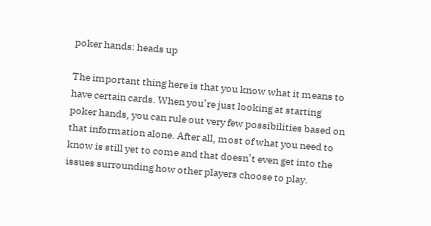poker hands: heads up

The important thing here is that you know what it means to have certain cards. When you’re just looking at starting poker hands, you can rule out very few possibilities based on that information alone. After all, most of what you need to know is still yet to come and that doesn’t even get into the issues surrounding how other players choose to play.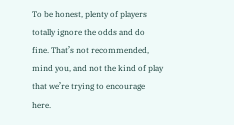To be honest, plenty of players totally ignore the odds and do fine. That’s not recommended, mind you, and not the kind of play that we’re trying to encourage here.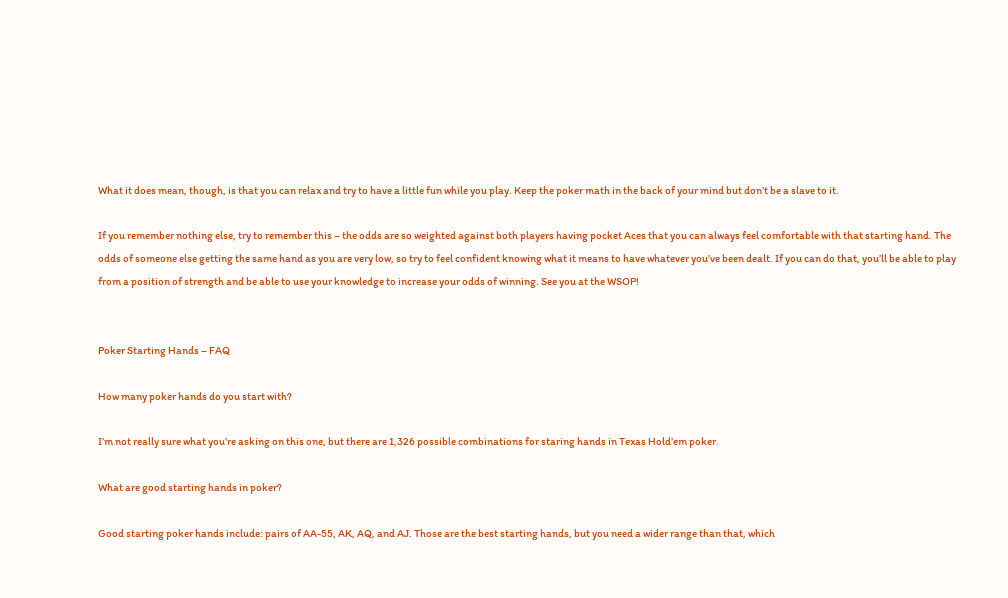What it does mean, though, is that you can relax and try to have a little fun while you play. Keep the poker math in the back of your mind but don’t be a slave to it.

If you remember nothing else, try to remember this – the odds are so weighted against both players having pocket Aces that you can always feel comfortable with that starting hand. The odds of someone else getting the same hand as you are very low, so try to feel confident knowing what it means to have whatever you’ve been dealt. If you can do that, you’ll be able to play from a position of strength and be able to use your knowledge to increase your odds of winning. See you at the WSOP!


Poker Starting Hands – FAQ

How many poker hands do you start with?

I’m not really sure what you’re asking on this one, but there are 1,326 possible combinations for staring hands in Texas Hold’em poker.

What are good starting hands in poker?

Good starting poker hands include: pairs of AA-55, AK, AQ, and AJ. Those are the best starting hands, but you need a wider range than that, which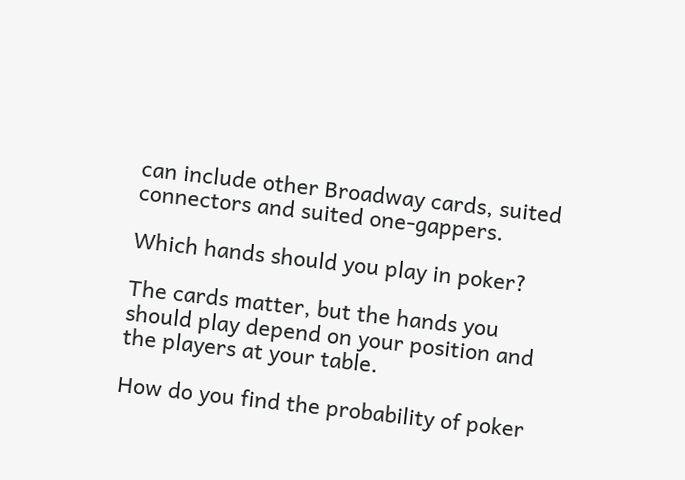can include other Broadway cards, suited connectors and suited one-gappers.

Which hands should you play in poker?

The cards matter, but the hands you should play depend on your position and the players at your table.

How do you find the probability of poker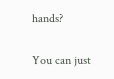hands?

You can just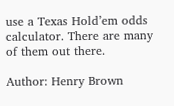use a Texas Hold’em odds calculator. There are many of them out there.

Author: Henry Brown